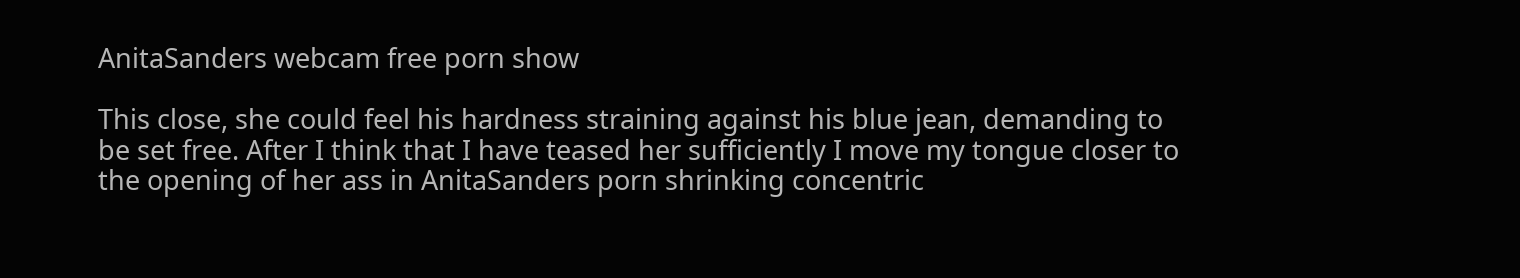AnitaSanders webcam free porn show

This close, she could feel his hardness straining against his blue jean, demanding to be set free. After I think that I have teased her sufficiently I move my tongue closer to the opening of her ass in AnitaSanders porn shrinking concentric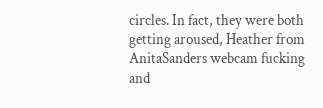circles. In fact, they were both getting aroused, Heather from AnitaSanders webcam fucking and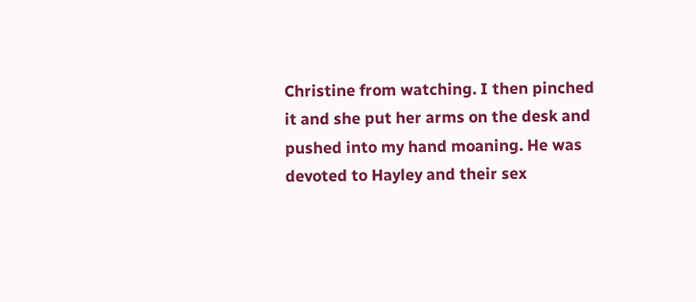Christine from watching. I then pinched it and she put her arms on the desk and pushed into my hand moaning. He was devoted to Hayley and their sex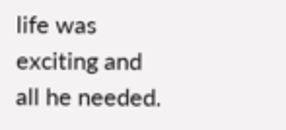life was exciting and all he needed.